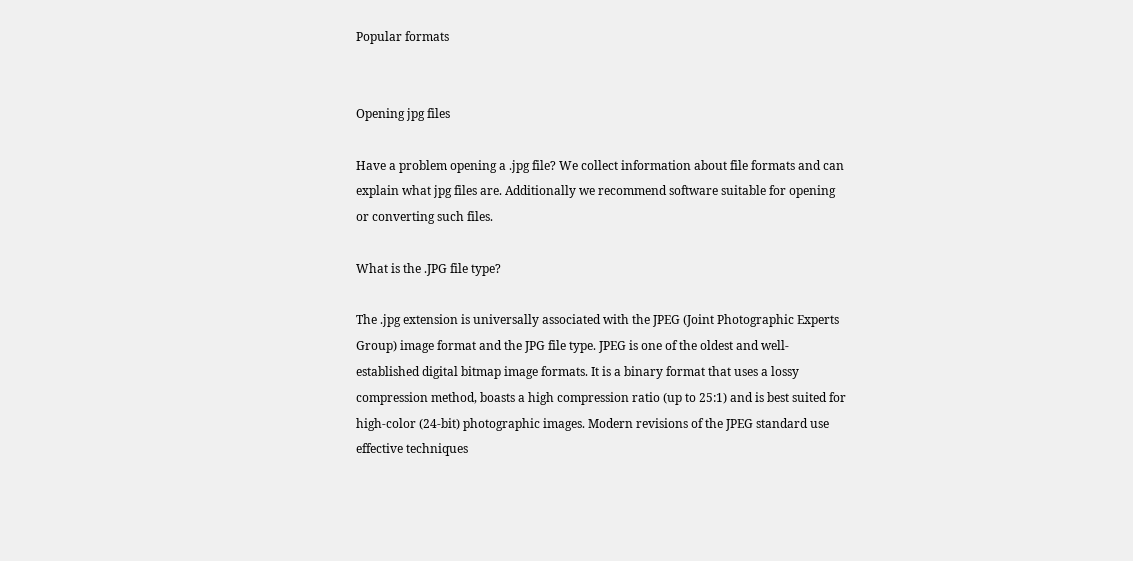Popular formats


Opening jpg files

Have a problem opening a .jpg file? We collect information about file formats and can explain what jpg files are. Additionally we recommend software suitable for opening or converting such files.

What is the .JPG file type?

The .jpg extension is universally associated with the JPEG (Joint Photographic Experts Group) image format and the JPG file type. JPEG is one of the oldest and well-established digital bitmap image formats. It is a binary format that uses a lossy compression method, boasts a high compression ratio (up to 25:1) and is best suited for high-color (24-bit) photographic images. Modern revisions of the JPEG standard use effective techniques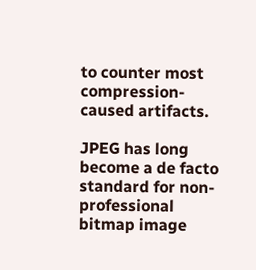to counter most compression-caused artifacts.

JPEG has long become a de facto standard for non-professional bitmap image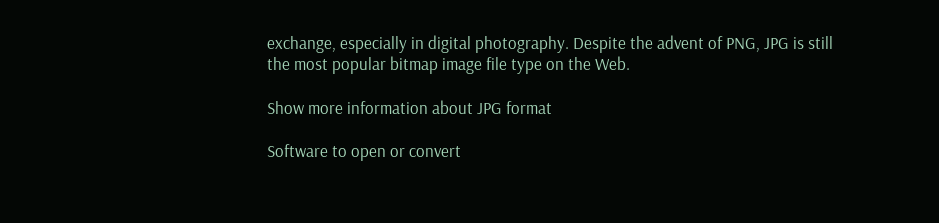exchange, especially in digital photography. Despite the advent of PNG, JPG is still the most popular bitmap image file type on the Web.

Show more information about JPG format

Software to open or convert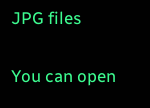JPG files

You can open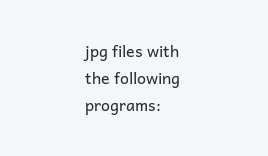jpg files with the following programs: